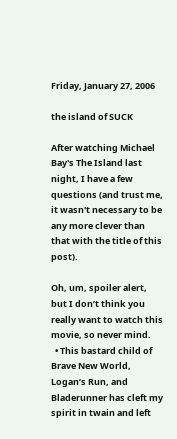Friday, January 27, 2006

the island of SUCK

After watching Michael Bay's The Island last night, I have a few questions (and trust me, it wasn't necessary to be any more clever than that with the title of this post).

Oh, um, spoiler alert, but I don’t think you really want to watch this movie, so never mind.
  • This bastard child of Brave New World, Logan’s Run, and Bladerunner has cleft my spirit in twain and left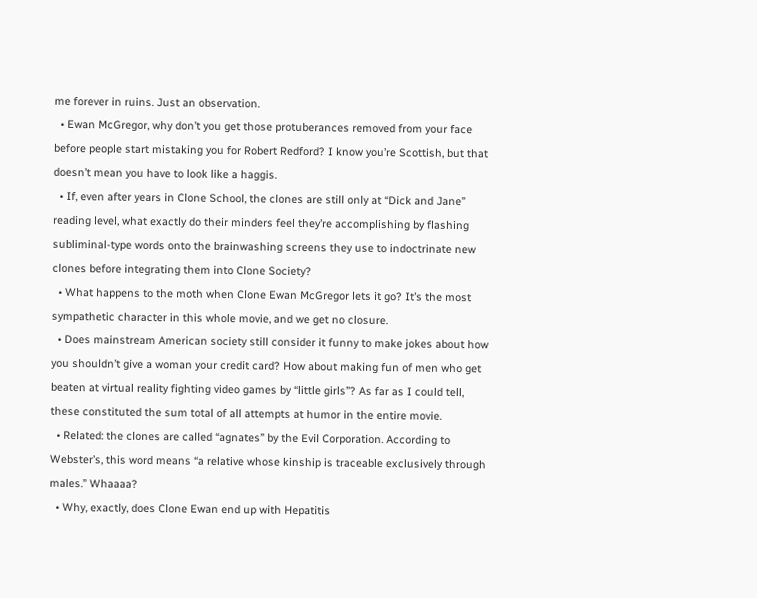me forever in ruins. Just an observation.
  • Ewan McGregor, why don’t you get those protuberances removed from your face before people start mistaking you for Robert Redford? I know you’re Scottish, but that doesn’t mean you have to look like a haggis.
  • If, even after years in Clone School, the clones are still only at “Dick and Jane” reading level, what exactly do their minders feel they’re accomplishing by flashing subliminal-type words onto the brainwashing screens they use to indoctrinate new clones before integrating them into Clone Society?
  • What happens to the moth when Clone Ewan McGregor lets it go? It’s the most sympathetic character in this whole movie, and we get no closure.
  • Does mainstream American society still consider it funny to make jokes about how you shouldn’t give a woman your credit card? How about making fun of men who get beaten at virtual reality fighting video games by “little girls”? As far as I could tell, these constituted the sum total of all attempts at humor in the entire movie.
  • Related: the clones are called “agnates” by the Evil Corporation. According to Webster’s, this word means “a relative whose kinship is traceable exclusively through males.” Whaaaa?
  • Why, exactly, does Clone Ewan end up with Hepatitis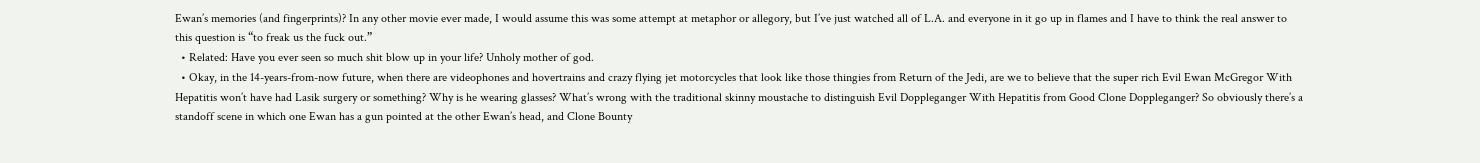Ewan’s memories (and fingerprints)? In any other movie ever made, I would assume this was some attempt at metaphor or allegory, but I’ve just watched all of L.A. and everyone in it go up in flames and I have to think the real answer to this question is “to freak us the fuck out.”
  • Related: Have you ever seen so much shit blow up in your life? Unholy mother of god.
  • Okay, in the 14-years-from-now future, when there are videophones and hovertrains and crazy flying jet motorcycles that look like those thingies from Return of the Jedi, are we to believe that the super rich Evil Ewan McGregor With Hepatitis won’t have had Lasik surgery or something? Why is he wearing glasses? What’s wrong with the traditional skinny moustache to distinguish Evil Doppleganger With Hepatitis from Good Clone Doppleganger? So obviously there’s a standoff scene in which one Ewan has a gun pointed at the other Ewan’s head, and Clone Bounty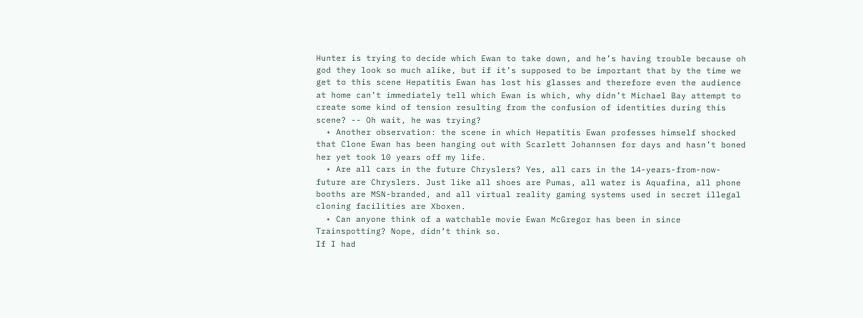Hunter is trying to decide which Ewan to take down, and he’s having trouble because oh god they look so much alike, but if it’s supposed to be important that by the time we get to this scene Hepatitis Ewan has lost his glasses and therefore even the audience at home can’t immediately tell which Ewan is which, why didn’t Michael Bay attempt to create some kind of tension resulting from the confusion of identities during this scene? -- Oh wait, he was trying?
  • Another observation: the scene in which Hepatitis Ewan professes himself shocked that Clone Ewan has been hanging out with Scarlett Johannsen for days and hasn’t boned her yet took 10 years off my life.
  • Are all cars in the future Chryslers? Yes, all cars in the 14-years-from-now-future are Chryslers. Just like all shoes are Pumas, all water is Aquafina, all phone booths are MSN-branded, and all virtual reality gaming systems used in secret illegal cloning facilities are Xboxen.
  • Can anyone think of a watchable movie Ewan McGregor has been in since Trainspotting? Nope, didn’t think so.
If I had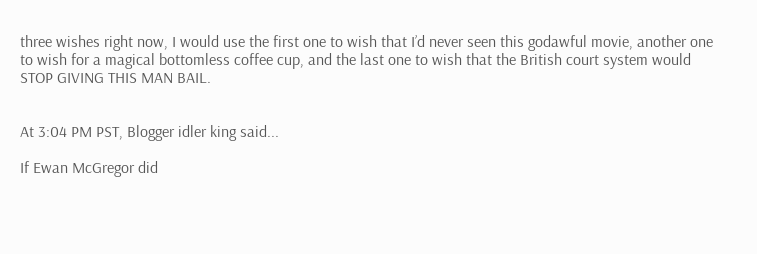three wishes right now, I would use the first one to wish that I’d never seen this godawful movie, another one to wish for a magical bottomless coffee cup, and the last one to wish that the British court system would STOP GIVING THIS MAN BAIL.


At 3:04 PM PST, Blogger idler king said...

If Ewan McGregor did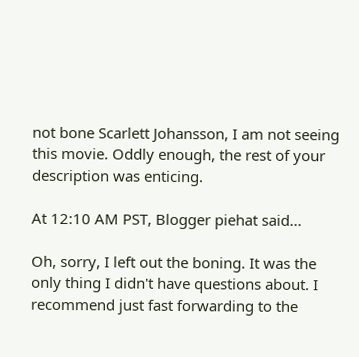not bone Scarlett Johansson, I am not seeing this movie. Oddly enough, the rest of your description was enticing.

At 12:10 AM PST, Blogger piehat said...

Oh, sorry, I left out the boning. It was the only thing I didn't have questions about. I recommend just fast forwarding to the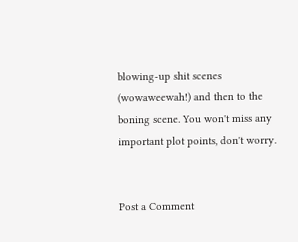blowing-up shit scenes (wowaweewah!) and then to the boning scene. You won't miss any important plot points, don't worry.


Post a Comment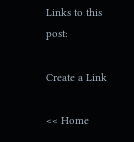Links to this post:

Create a Link

<< Home